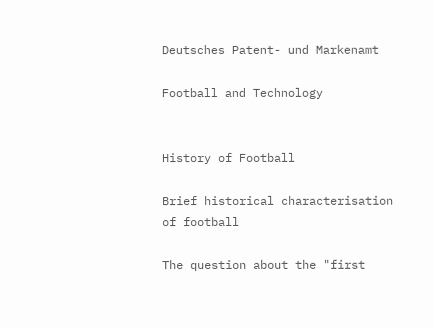Deutsches Patent- und Markenamt

Football and Technology


History of Football

Brief historical characterisation of football

The question about the "first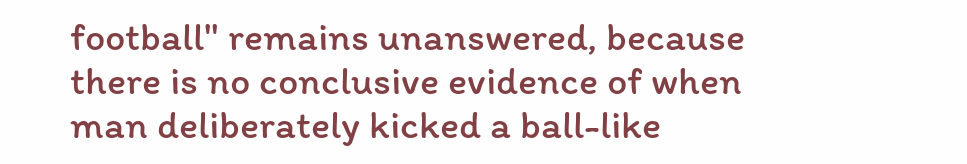football" remains unanswered, because there is no conclusive evidence of when man deliberately kicked a ball-like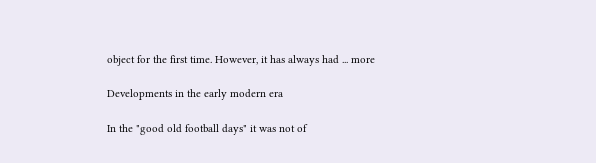object for the first time. However, it has always had ... more

Developments in the early modern era

In the "good old football days" it was not of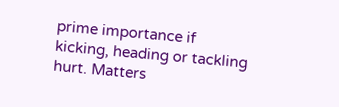prime importance if kicking, heading or tackling hurt. Matters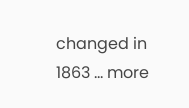changed in 1863 ... more